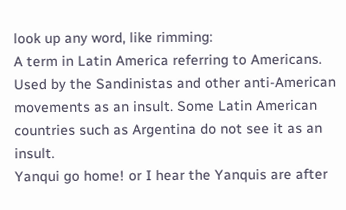look up any word, like rimming:
A term in Latin America referring to Americans. Used by the Sandinistas and other anti-American movements as an insult. Some Latin American countries such as Argentina do not see it as an insult.
Yanqui go home! or I hear the Yanquis are after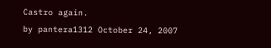Castro again.
by pantera1312 October 24, 2007